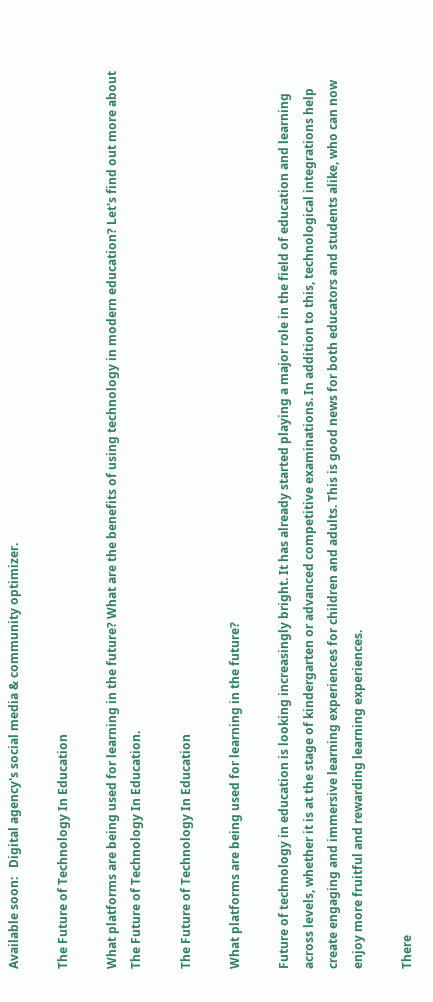Available soon:   Digital agency's social media & community optimizer.

The Future of Technology In Education

What platforms are being used for learning in the future? What are the benefits of using technology in modern education? Let's find out more about The Future of Technology In Education.

The Future of Technology In Education

What platforms are being used for learning in the future?

Future of technology in education is looking increasingly bright. It has already started playing a major role in the field of education and learning across levels, whether it is at the stage of kindergarten or advanced competitive examinations. In addition to this, technological integrations help create engaging and immersive learning experiences for children and adults. This is good news for both educators and students alike, who can now enjoy more fruitful and rewarding learning experiences.

There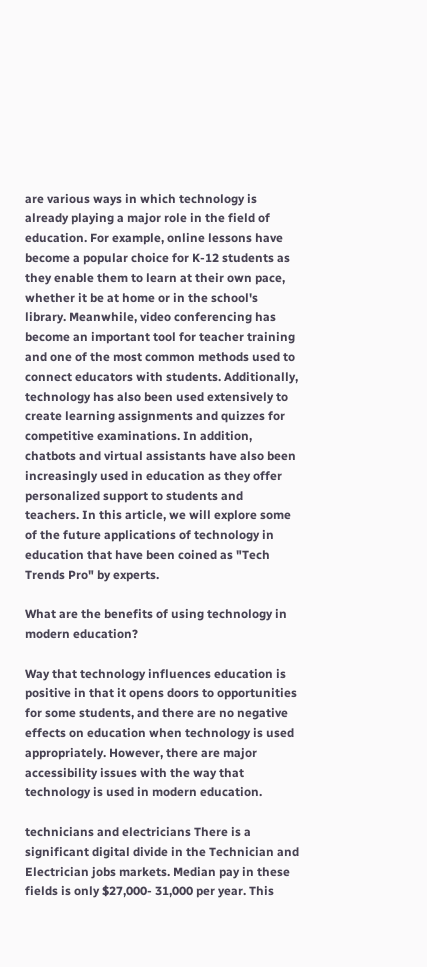are various ways in which technology is already playing a major role in the field of education. For example, online lessons have become a popular choice for K-12 students as they enable them to learn at their own pace, whether it be at home or in the school's library. Meanwhile, video conferencing has become an important tool for teacher training and one of the most common methods used to connect educators with students. Additionally, technology has also been used extensively to create learning assignments and quizzes for competitive examinations. In addition, chatbots and virtual assistants have also been increasingly used in education as they offer personalized support to students and teachers. In this article, we will explore some of the future applications of technology in education that have been coined as "Tech Trends Pro" by experts.

What are the benefits of using technology in modern education?

Way that technology influences education is positive in that it opens doors to opportunities for some students, and there are no negative effects on education when technology is used appropriately. However, there are major accessibility issues with the way that technology is used in modern education.

technicians and electricians There is a significant digital divide in the Technician and Electrician jobs markets. Median pay in these fields is only $27,000- 31,000 per year. This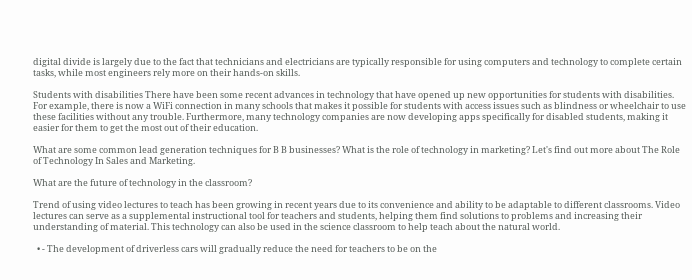digital divide is largely due to the fact that technicians and electricians are typically responsible for using computers and technology to complete certain tasks, while most engineers rely more on their hands-on skills.

Students with disabilities There have been some recent advances in technology that have opened up new opportunities for students with disabilities. For example, there is now a WiFi connection in many schools that makes it possible for students with access issues such as blindness or wheelchair to use these facilities without any trouble. Furthermore, many technology companies are now developing apps specifically for disabled students, making it easier for them to get the most out of their education.

What are some common lead generation techniques for B B businesses? What is the role of technology in marketing? Let's find out more about The Role of Technology In Sales and Marketing.

What are the future of technology in the classroom?

Trend of using video lectures to teach has been growing in recent years due to its convenience and ability to be adaptable to different classrooms. Video lectures can serve as a supplemental instructional tool for teachers and students, helping them find solutions to problems and increasing their understanding of material. This technology can also be used in the science classroom to help teach about the natural world.

  • - The development of driverless cars will gradually reduce the need for teachers to be on the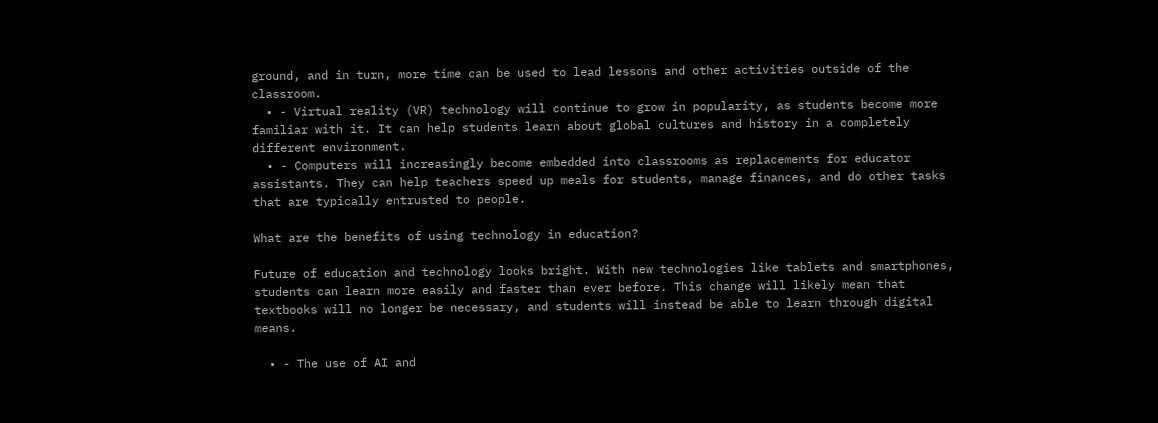ground, and in turn, more time can be used to lead lessons and other activities outside of the classroom.
  • - Virtual reality (VR) technology will continue to grow in popularity, as students become more familiar with it. It can help students learn about global cultures and history in a completely different environment.
  • - Computers will increasingly become embedded into classrooms as replacements for educator assistants. They can help teachers speed up meals for students, manage finances, and do other tasks that are typically entrusted to people.

What are the benefits of using technology in education?

Future of education and technology looks bright. With new technologies like tablets and smartphones, students can learn more easily and faster than ever before. This change will likely mean that textbooks will no longer be necessary, and students will instead be able to learn through digital means.

  • - The use of AI and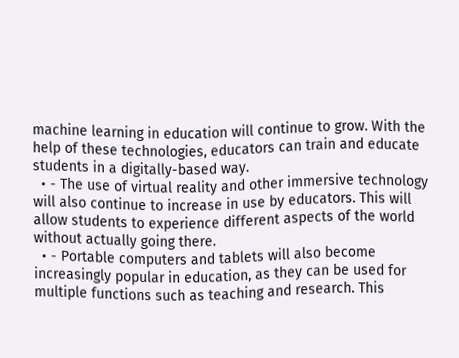machine learning in education will continue to grow. With the help of these technologies, educators can train and educate students in a digitally-based way.
  • - The use of virtual reality and other immersive technology will also continue to increase in use by educators. This will allow students to experience different aspects of the world without actually going there.
  • - Portable computers and tablets will also become increasingly popular in education, as they can be used for multiple functions such as teaching and research. This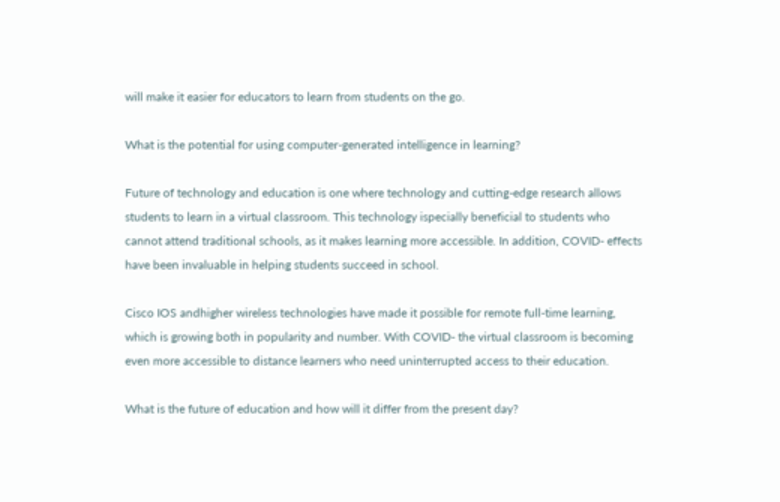will make it easier for educators to learn from students on the go.

What is the potential for using computer-generated intelligence in learning?

Future of technology and education is one where technology and cutting-edge research allows students to learn in a virtual classroom. This technology ispecially beneficial to students who cannot attend traditional schools, as it makes learning more accessible. In addition, COVID- effects have been invaluable in helping students succeed in school.

Cisco IOS andhigher wireless technologies have made it possible for remote full-time learning, which is growing both in popularity and number. With COVID- the virtual classroom is becoming even more accessible to distance learners who need uninterrupted access to their education.

What is the future of education and how will it differ from the present day?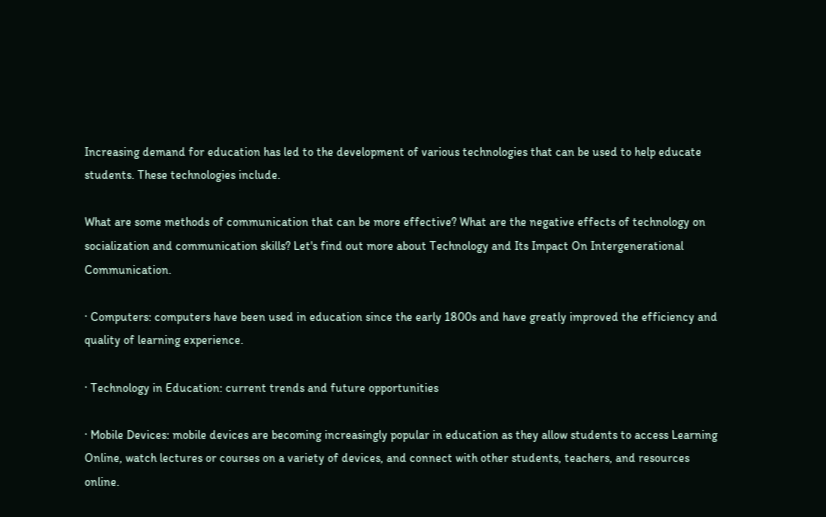Increasing demand for education has led to the development of various technologies that can be used to help educate students. These technologies include.

What are some methods of communication that can be more effective? What are the negative effects of technology on socialization and communication skills? Let's find out more about Technology and Its Impact On Intergenerational Communication.

· Computers: computers have been used in education since the early 1800s and have greatly improved the efficiency and quality of learning experience.

· Technology in Education: current trends and future opportunities

· Mobile Devices: mobile devices are becoming increasingly popular in education as they allow students to access Learning Online, watch lectures or courses on a variety of devices, and connect with other students, teachers, and resources online.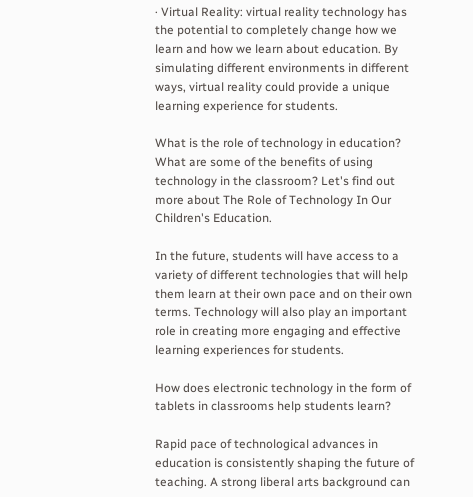· Virtual Reality: virtual reality technology has the potential to completely change how we learn and how we learn about education. By simulating different environments in different ways, virtual reality could provide a unique learning experience for students.

What is the role of technology in education? What are some of the benefits of using technology in the classroom? Let's find out more about The Role of Technology In Our Children's Education.

In the future, students will have access to a variety of different technologies that will help them learn at their own pace and on their own terms. Technology will also play an important role in creating more engaging and effective learning experiences for students.

How does electronic technology in the form of tablets in classrooms help students learn?

Rapid pace of technological advances in education is consistently shaping the future of teaching. A strong liberal arts background can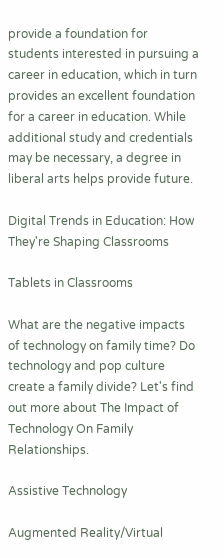provide a foundation for students interested in pursuing a career in education, which in turn provides an excellent foundation for a career in education. While additional study and credentials may be necessary, a degree in liberal arts helps provide future.

Digital Trends in Education: How They're Shaping Classrooms

Tablets in Classrooms

What are the negative impacts of technology on family time? Do technology and pop culture create a family divide? Let's find out more about The Impact of Technology On Family Relationships.

Assistive Technology

Augmented Reality/Virtual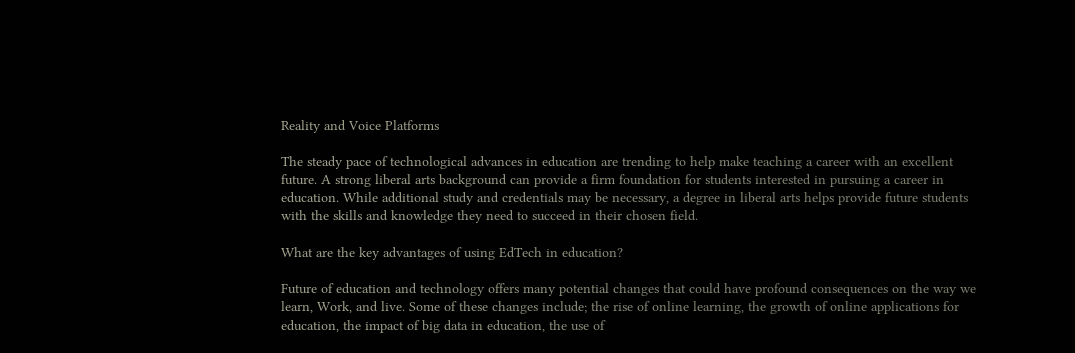Reality and Voice Platforms

The steady pace of technological advances in education are trending to help make teaching a career with an excellent future. A strong liberal arts background can provide a firm foundation for students interested in pursuing a career in education. While additional study and credentials may be necessary, a degree in liberal arts helps provide future students with the skills and knowledge they need to succeed in their chosen field.

What are the key advantages of using EdTech in education?

Future of education and technology offers many potential changes that could have profound consequences on the way we learn, Work, and live. Some of these changes include; the rise of online learning, the growth of online applications for education, the impact of big data in education, the use of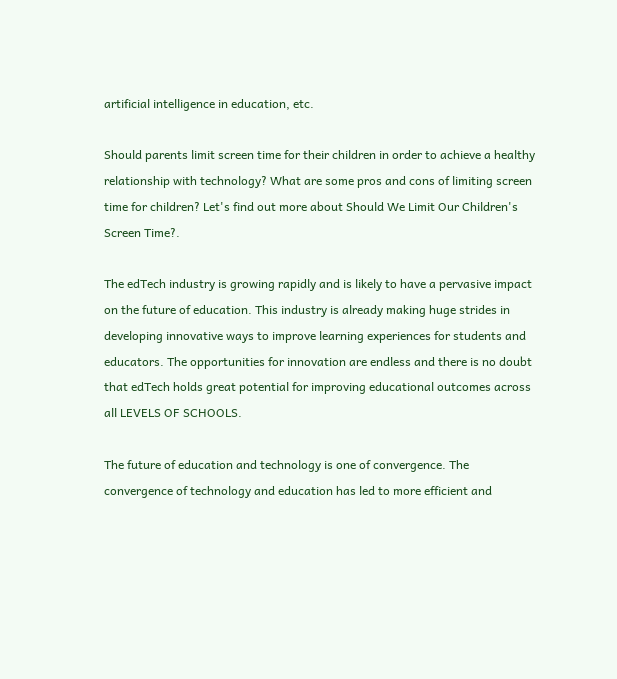artificial intelligence in education, etc.

Should parents limit screen time for their children in order to achieve a healthy relationship with technology? What are some pros and cons of limiting screen time for children? Let's find out more about Should We Limit Our Children's Screen Time?.

The edTech industry is growing rapidly and is likely to have a pervasive impact on the future of education. This industry is already making huge strides in developing innovative ways to improve learning experiences for students and educators. The opportunities for innovation are endless and there is no doubt that edTech holds great potential for improving educational outcomes across all LEVELS OF SCHOOLS.

The future of education and technology is one of convergence. The convergence of technology and education has led to more efficient and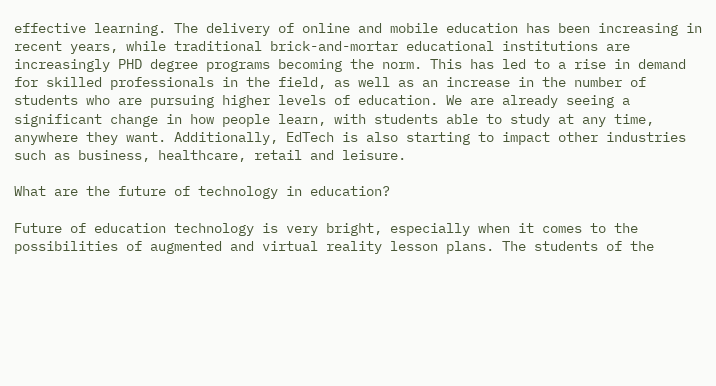effective learning. The delivery of online and mobile education has been increasing in recent years, while traditional brick-and-mortar educational institutions are increasingly PHD degree programs becoming the norm. This has led to a rise in demand for skilled professionals in the field, as well as an increase in the number of students who are pursuing higher levels of education. We are already seeing a significant change in how people learn, with students able to study at any time, anywhere they want. Additionally, EdTech is also starting to impact other industries such as business, healthcare, retail and leisure.

What are the future of technology in education?

Future of education technology is very bright, especially when it comes to the possibilities of augmented and virtual reality lesson plans. The students of the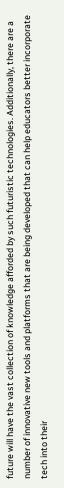future will have the vast collection of knowledge afforded by such futuristic technologies. Additionally, there are a number of innovative new tools and platforms that are being developed that can help educators better incorporate tech into their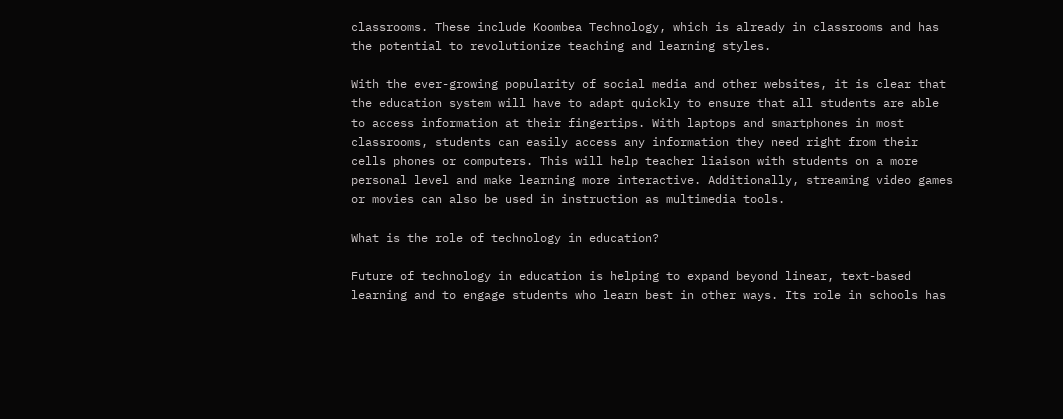classrooms. These include Koombea Technology, which is already in classrooms and has the potential to revolutionize teaching and learning styles.

With the ever-growing popularity of social media and other websites, it is clear that the education system will have to adapt quickly to ensure that all students are able to access information at their fingertips. With laptops and smartphones in most classrooms, students can easily access any information they need right from their cells phones or computers. This will help teacher liaison with students on a more personal level and make learning more interactive. Additionally, streaming video games or movies can also be used in instruction as multimedia tools.

What is the role of technology in education?

Future of technology in education is helping to expand beyond linear, text-based learning and to engage students who learn best in other ways. Its role in schools has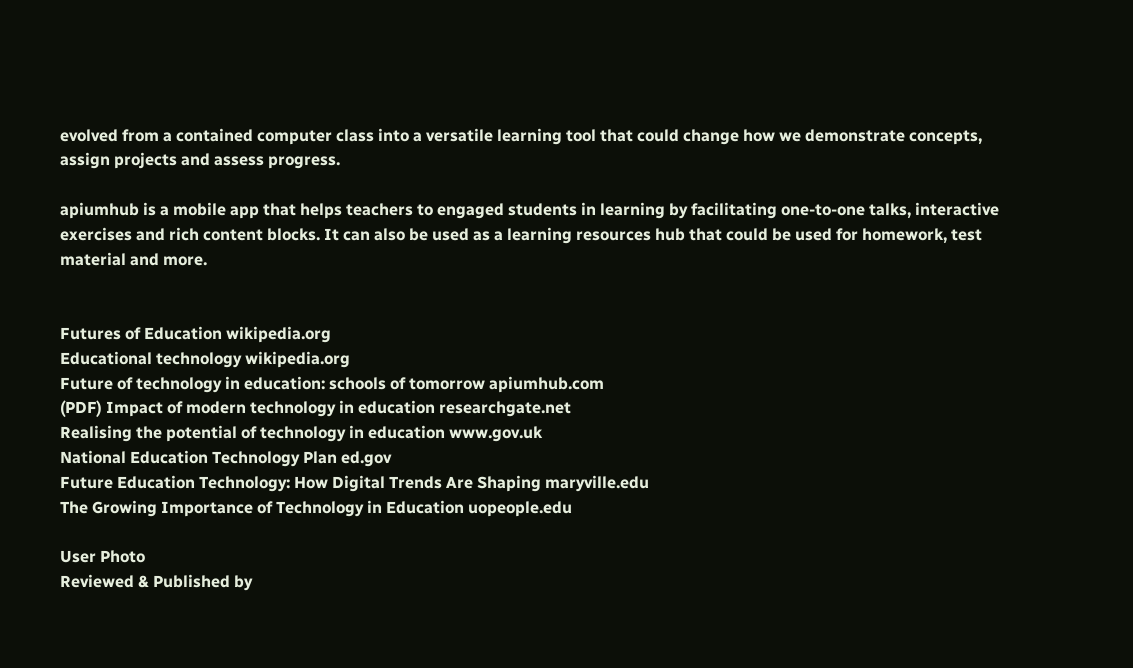evolved from a contained computer class into a versatile learning tool that could change how we demonstrate concepts, assign projects and assess progress.

apiumhub is a mobile app that helps teachers to engaged students in learning by facilitating one-to-one talks, interactive exercises and rich content blocks. It can also be used as a learning resources hub that could be used for homework, test material and more.


Futures of Education wikipedia.org
Educational technology wikipedia.org
Future of technology in education: schools of tomorrow apiumhub.com
(PDF) Impact of modern technology in education researchgate.net
Realising the potential of technology in education www.gov.uk
National Education Technology Plan ed.gov
Future Education Technology: How Digital Trends Are Shaping maryville.edu
The Growing Importance of Technology in Education uopeople.edu

User Photo
Reviewed & Published by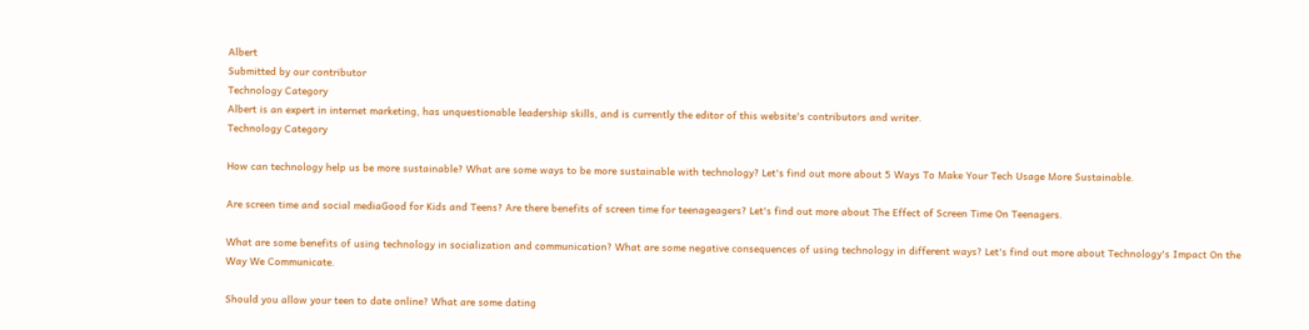Albert
Submitted by our contributor
Technology Category
Albert is an expert in internet marketing, has unquestionable leadership skills, and is currently the editor of this website's contributors and writer.
Technology Category

How can technology help us be more sustainable? What are some ways to be more sustainable with technology? Let's find out more about 5 Ways To Make Your Tech Usage More Sustainable.

Are screen time and social mediaGood for Kids and Teens? Are there benefits of screen time for teenageagers? Let's find out more about The Effect of Screen Time On Teenagers.

What are some benefits of using technology in socialization and communication? What are some negative consequences of using technology in different ways? Let's find out more about Technology's Impact On the Way We Communicate.

Should you allow your teen to date online? What are some dating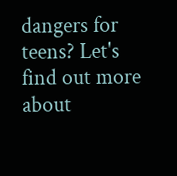dangers for teens? Let's find out more about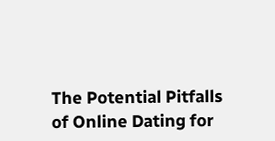The Potential Pitfalls of Online Dating for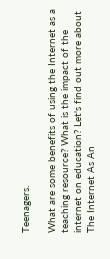Teenagers.

What are some benefits of using the Internet as a teaching resource? What is the impact of the internet on education? Let's find out more about The Internet As An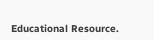Educational Resource.